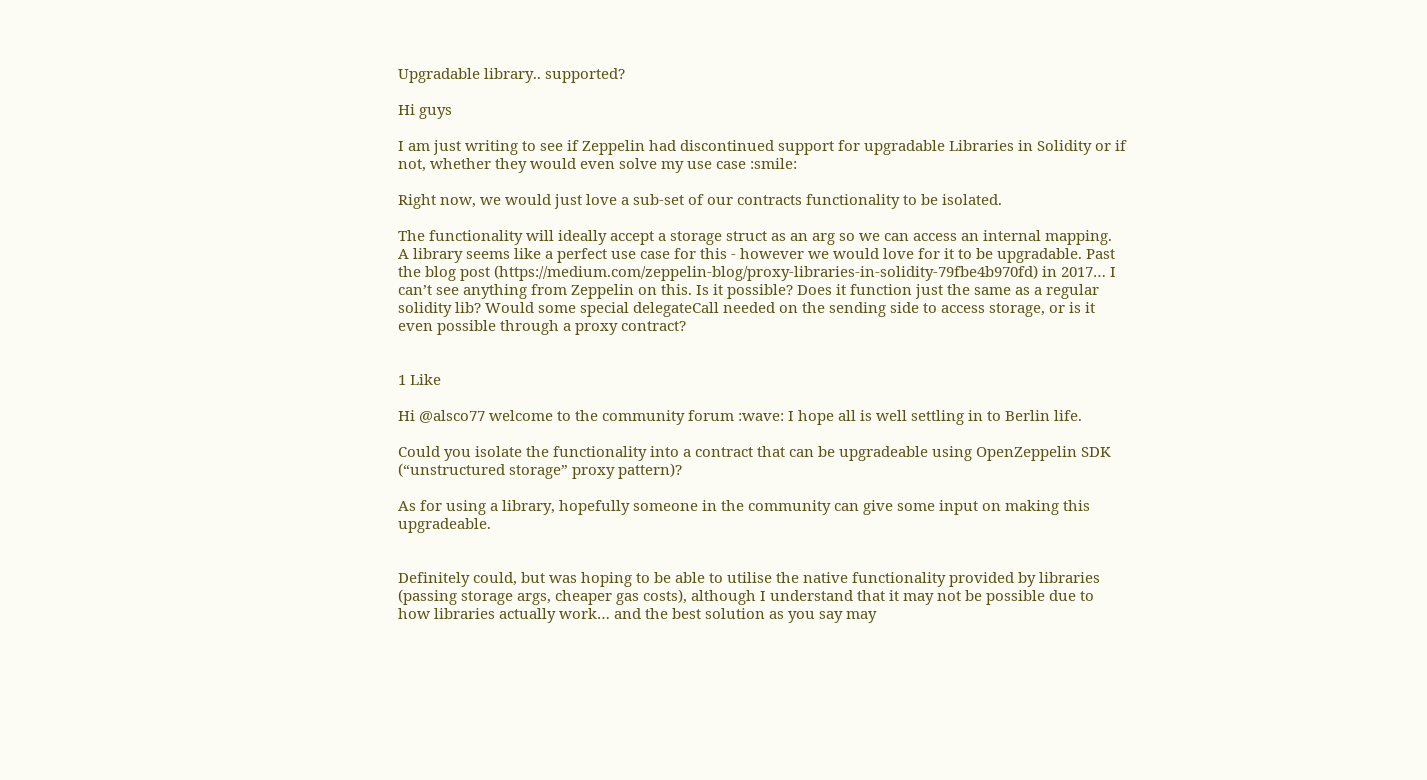Upgradable library.. supported?

Hi guys

I am just writing to see if Zeppelin had discontinued support for upgradable Libraries in Solidity or if not, whether they would even solve my use case :smile:

Right now, we would just love a sub-set of our contracts functionality to be isolated.

The functionality will ideally accept a storage struct as an arg so we can access an internal mapping. A library seems like a perfect use case for this - however we would love for it to be upgradable. Past the blog post (https://medium.com/zeppelin-blog/proxy-libraries-in-solidity-79fbe4b970fd) in 2017… I can’t see anything from Zeppelin on this. Is it possible? Does it function just the same as a regular solidity lib? Would some special delegateCall needed on the sending side to access storage, or is it even possible through a proxy contract?


1 Like

Hi @alsco77 welcome to the community forum :wave: I hope all is well settling in to Berlin life.

Could you isolate the functionality into a contract that can be upgradeable using OpenZeppelin SDK (“unstructured storage” proxy pattern)?

As for using a library, hopefully someone in the community can give some input on making this upgradeable.


Definitely could, but was hoping to be able to utilise the native functionality provided by libraries (passing storage args, cheaper gas costs), although I understand that it may not be possible due to how libraries actually work… and the best solution as you say may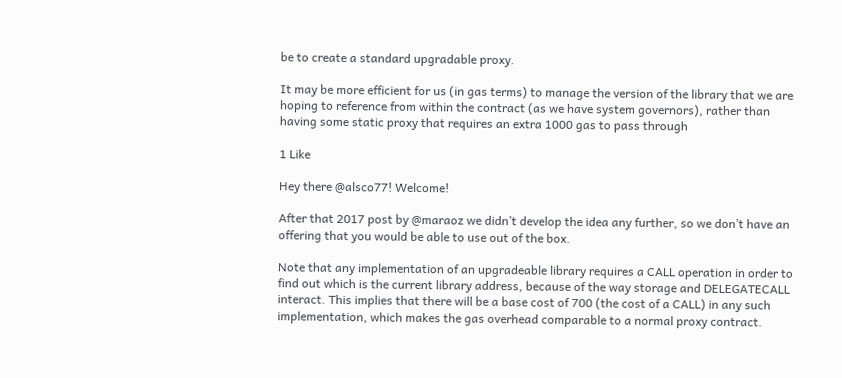be to create a standard upgradable proxy.

It may be more efficient for us (in gas terms) to manage the version of the library that we are hoping to reference from within the contract (as we have system governors), rather than having some static proxy that requires an extra 1000 gas to pass through

1 Like

Hey there @alsco77! Welcome!

After that 2017 post by @maraoz we didn’t develop the idea any further, so we don’t have an offering that you would be able to use out of the box.

Note that any implementation of an upgradeable library requires a CALL operation in order to find out which is the current library address, because of the way storage and DELEGATECALL interact. This implies that there will be a base cost of 700 (the cost of a CALL) in any such implementation, which makes the gas overhead comparable to a normal proxy contract.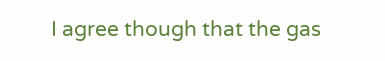I agree though that the gas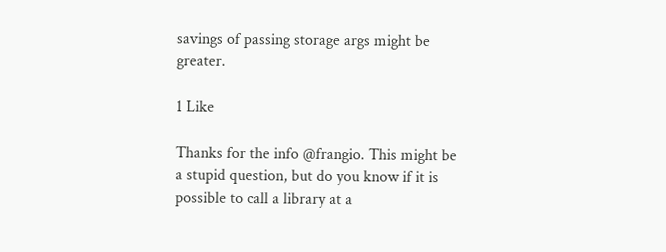savings of passing storage args might be greater.

1 Like

Thanks for the info @frangio. This might be a stupid question, but do you know if it is possible to call a library at a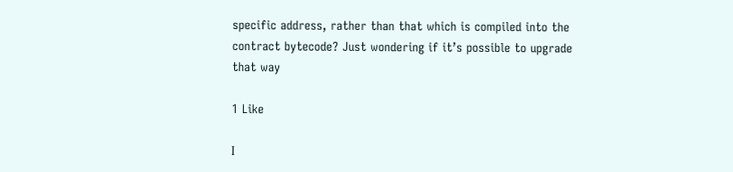specific address, rather than that which is compiled into the contract bytecode? Just wondering if it’s possible to upgrade that way

1 Like

I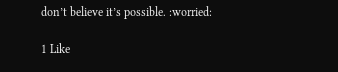don’t believe it’s possible. :worried:

1 Like